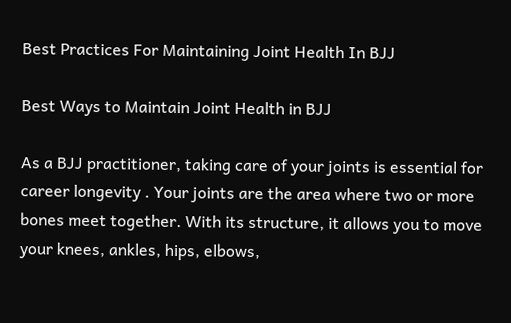Best Practices For Maintaining Joint Health In BJJ

Best Ways to Maintain Joint Health in BJJ

As a BJJ practitioner, taking care of your joints is essential for career longevity . Your joints are the area where two or more bones meet together. With its structure, it allows you to move your knees, ankles, hips, elbows,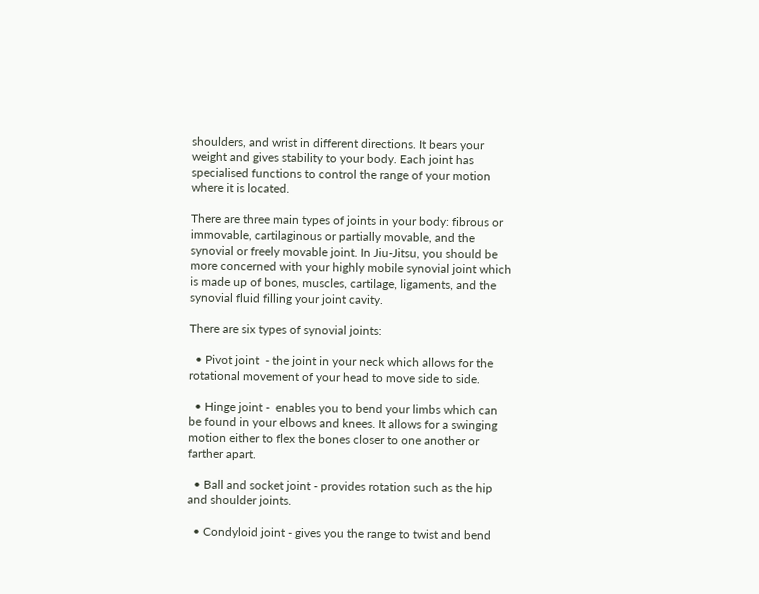shoulders, and wrist in different directions. It bears your weight and gives stability to your body. Each joint has specialised functions to control the range of your motion where it is located.

There are three main types of joints in your body: fibrous or immovable, cartilaginous or partially movable, and the synovial or freely movable joint. In Jiu-Jitsu, you should be more concerned with your highly mobile synovial joint which is made up of bones, muscles, cartilage, ligaments, and the synovial fluid filling your joint cavity.

There are six types of synovial joints:

  • Pivot joint  - the joint in your neck which allows for the rotational movement of your head to move side to side.

  • Hinge joint -  enables you to bend your limbs which can be found in your elbows and knees. It allows for a swinging motion either to flex the bones closer to one another or farther apart.

  • Ball and socket joint - provides rotation such as the hip and shoulder joints.

  • Condyloid joint - gives you the range to twist and bend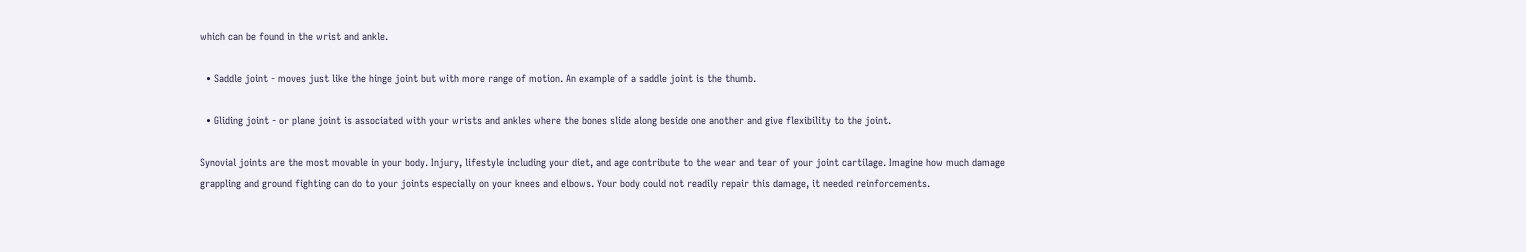which can be found in the wrist and ankle.

  • Saddle joint - moves just like the hinge joint but with more range of motion. An example of a saddle joint is the thumb.

  • Gliding joint - or plane joint is associated with your wrists and ankles where the bones slide along beside one another and give flexibility to the joint.

Synovial joints are the most movable in your body. Injury, lifestyle including your diet, and age contribute to the wear and tear of your joint cartilage. Imagine how much damage grappling and ground fighting can do to your joints especially on your knees and elbows. Your body could not readily repair this damage, it needed reinforcements.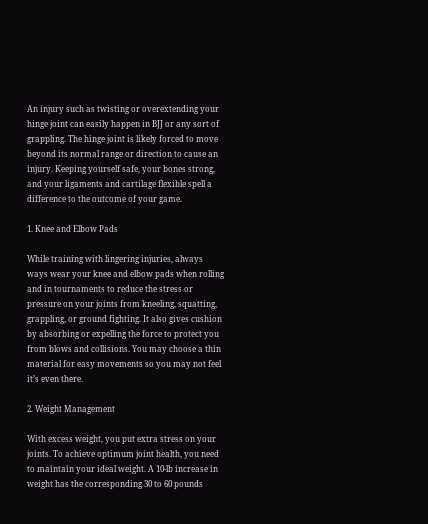An injury such as twisting or overextending your hinge joint can easily happen in BJJ or any sort of grappling. The hinge joint is likely forced to move beyond its normal range or direction to cause an injury. Keeping yourself safe, your bones strong, and your ligaments and cartilage flexible spell a difference to the outcome of your game.

1. Knee and Elbow Pads

While training with lingering injuries, always ways wear your knee and elbow pads when rolling and in tournaments to reduce the stress or pressure on your joints from kneeling, squatting, grappling, or ground fighting. It also gives cushion by absorbing or expelling the force to protect you from blows and collisions. You may choose a thin material for easy movements so you may not feel it’s even there.

2. Weight Management

With excess weight, you put extra stress on your joints. To achieve optimum joint health, you need to maintain your ideal weight. A 10-lb increase in weight has the corresponding 30 to 60 pounds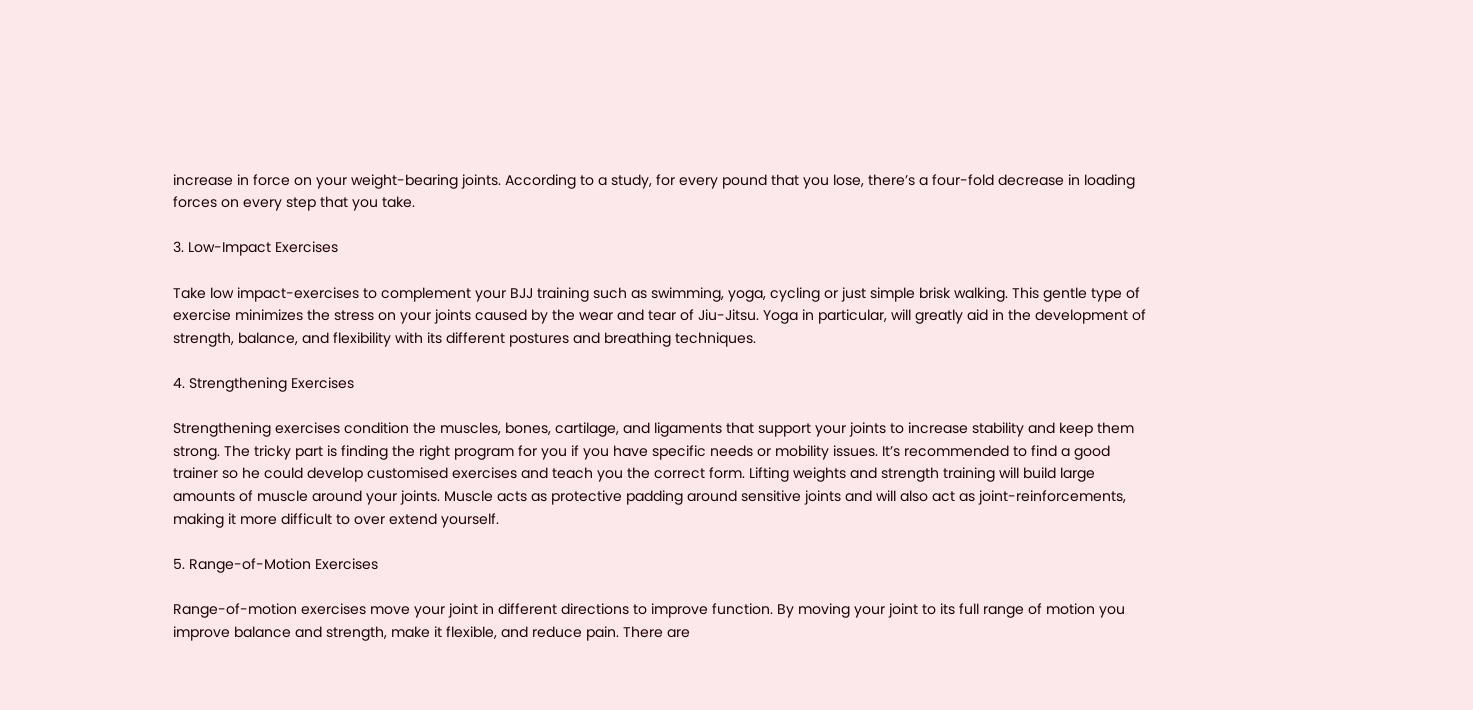increase in force on your weight-bearing joints. According to a study, for every pound that you lose, there’s a four-fold decrease in loading forces on every step that you take.

3. Low-Impact Exercises

Take low impact-exercises to complement your BJJ training such as swimming, yoga, cycling or just simple brisk walking. This gentle type of exercise minimizes the stress on your joints caused by the wear and tear of Jiu-Jitsu. Yoga in particular, will greatly aid in the development of strength, balance, and flexibility with its different postures and breathing techniques.

4. Strengthening Exercises

Strengthening exercises condition the muscles, bones, cartilage, and ligaments that support your joints to increase stability and keep them strong. The tricky part is finding the right program for you if you have specific needs or mobility issues. It’s recommended to find a good trainer so he could develop customised exercises and teach you the correct form. Lifting weights and strength training will build large amounts of muscle around your joints. Muscle acts as protective padding around sensitive joints and will also act as joint-reinforcements, making it more difficult to over extend yourself.

5. Range-of-Motion Exercises

Range-of-motion exercises move your joint in different directions to improve function. By moving your joint to its full range of motion you improve balance and strength, make it flexible, and reduce pain. There are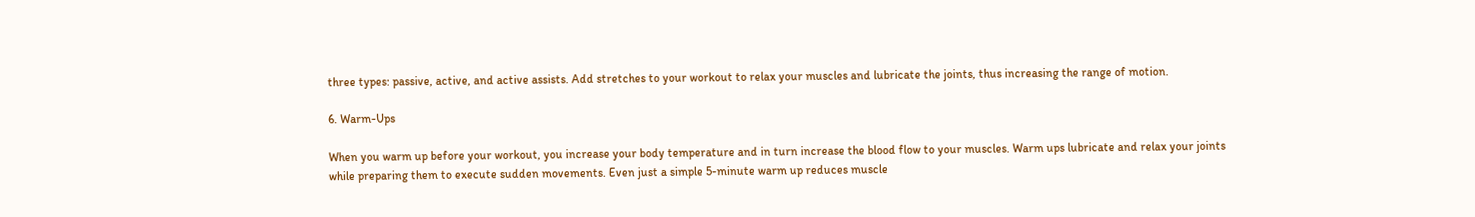three types: passive, active, and active assists. Add stretches to your workout to relax your muscles and lubricate the joints, thus increasing the range of motion.

6. Warm-Ups

When you warm up before your workout, you increase your body temperature and in turn increase the blood flow to your muscles. Warm ups lubricate and relax your joints while preparing them to execute sudden movements. Even just a simple 5-minute warm up reduces muscle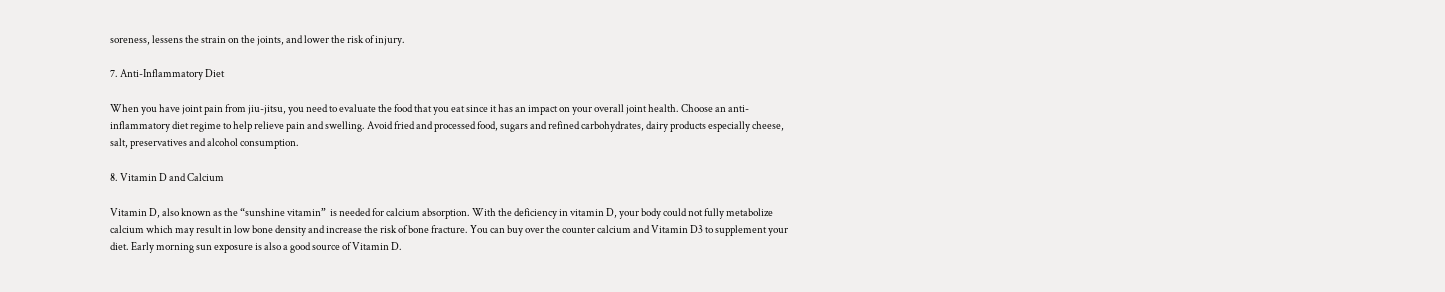soreness, lessens the strain on the joints, and lower the risk of injury.

7. Anti-Inflammatory Diet

When you have joint pain from jiu-jitsu, you need to evaluate the food that you eat since it has an impact on your overall joint health. Choose an anti-inflammatory diet regime to help relieve pain and swelling. Avoid fried and processed food, sugars and refined carbohydrates, dairy products especially cheese, salt, preservatives and alcohol consumption.

8. Vitamin D and Calcium

Vitamin D, also known as the “sunshine vitamin”  is needed for calcium absorption. With the deficiency in vitamin D, your body could not fully metabolize calcium which may result in low bone density and increase the risk of bone fracture. You can buy over the counter calcium and Vitamin D3 to supplement your diet. Early morning sun exposure is also a good source of Vitamin D.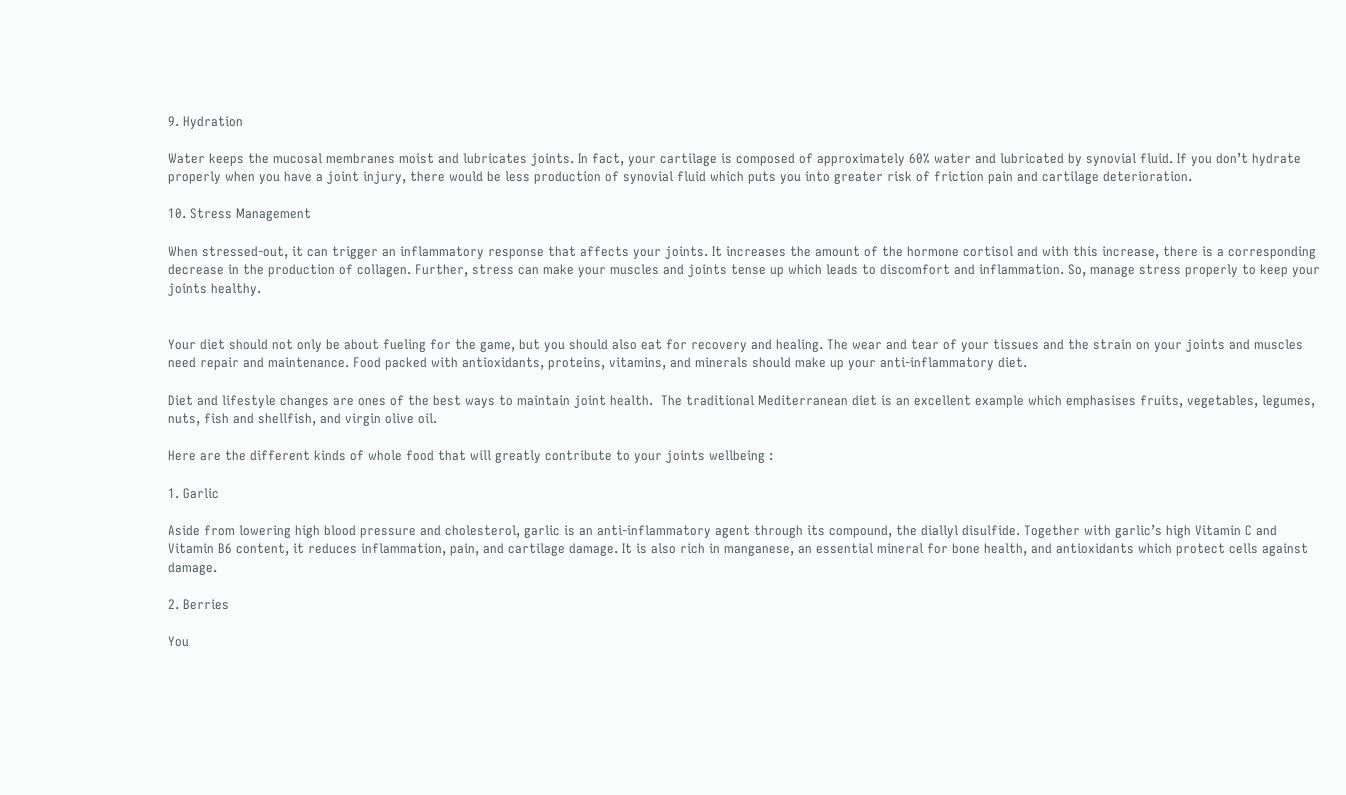9. Hydration

Water keeps the mucosal membranes moist and lubricates joints. In fact, your cartilage is composed of approximately 60% water and lubricated by synovial fluid. If you don’t hydrate properly when you have a joint injury, there would be less production of synovial fluid which puts you into greater risk of friction pain and cartilage deterioration.

10. Stress Management

When stressed-out, it can trigger an inflammatory response that affects your joints. It increases the amount of the hormone cortisol and with this increase, there is a corresponding decrease in the production of collagen. Further, stress can make your muscles and joints tense up which leads to discomfort and inflammation. So, manage stress properly to keep your joints healthy.


Your diet should not only be about fueling for the game, but you should also eat for recovery and healing. The wear and tear of your tissues and the strain on your joints and muscles need repair and maintenance. Food packed with antioxidants, proteins, vitamins, and minerals should make up your anti-inflammatory diet.

Diet and lifestyle changes are ones of the best ways to maintain joint health.  The traditional Mediterranean diet is an excellent example which emphasises fruits, vegetables, legumes, nuts, fish and shellfish, and virgin olive oil.

Here are the different kinds of whole food that will greatly contribute to your joints wellbeing :

1. Garlic

Aside from lowering high blood pressure and cholesterol, garlic is an anti-inflammatory agent through its compound, the diallyl disulfide. Together with garlic’s high Vitamin C and Vitamin B6 content, it reduces inflammation, pain, and cartilage damage. It is also rich in manganese, an essential mineral for bone health, and antioxidants which protect cells against damage.

2. Berries

You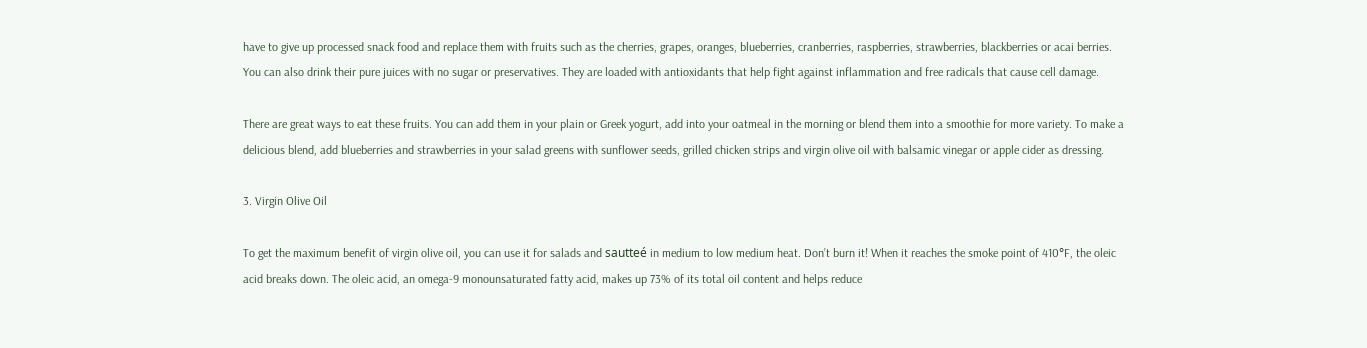have to give up processed snack food and replace them with fruits such as the cherries, grapes, oranges, blueberries, cranberries, raspberries, strawberries, blackberries or acai berries. You can also drink their pure juices with no sugar or preservatives. They are loaded with antioxidants that help fight against inflammation and free radicals that cause cell damage.

There are great ways to eat these fruits. You can add them in your plain or Greek yogurt, add into your oatmeal in the morning or blend them into a smoothie for more variety. To make a delicious blend, add blueberries and strawberries in your salad greens with sunflower seeds, grilled chicken strips and virgin olive oil with balsamic vinegar or apple cider as dressing.

3. Virgin Olive Oil

To get the maximum benefit of virgin olive oil, you can use it for salads and sautteé in medium to low medium heat. Don’t burn it! When it reaches the smoke point of 410°F, the oleic acid breaks down. The oleic acid, an omega-9 monounsaturated fatty acid, makes up 73% of its total oil content and helps reduce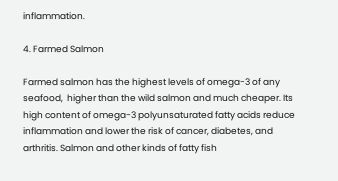inflammation.

4. Farmed Salmon

Farmed salmon has the highest levels of omega-3 of any seafood,  higher than the wild salmon and much cheaper. Its high content of omega-3 polyunsaturated fatty acids reduce inflammation and lower the risk of cancer, diabetes, and arthritis. Salmon and other kinds of fatty fish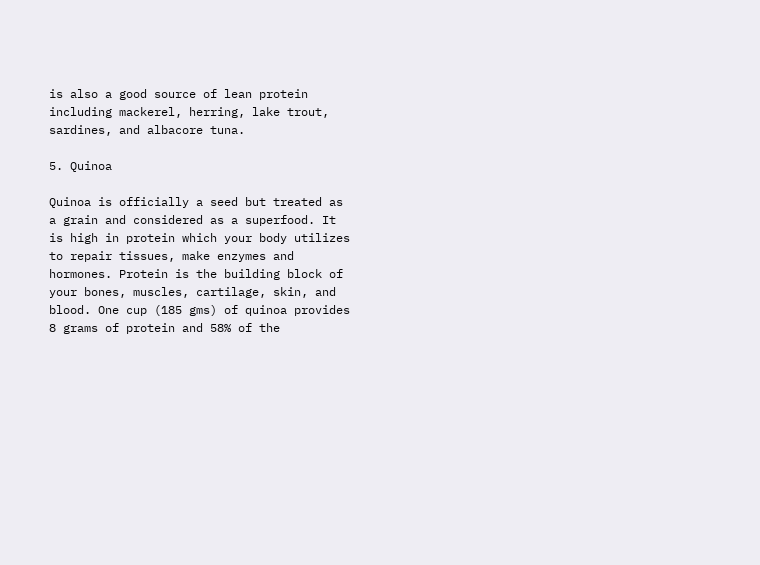is also a good source of lean protein including mackerel, herring, lake trout, sardines, and albacore tuna.

5. Quinoa

Quinoa is officially a seed but treated as a grain and considered as a superfood. It is high in protein which your body utilizes to repair tissues, make enzymes and hormones. Protein is the building block of your bones, muscles, cartilage, skin, and blood. One cup (185 gms) of quinoa provides 8 grams of protein and 58% of the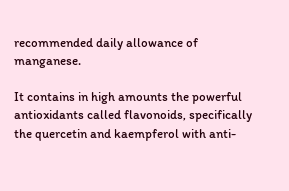recommended daily allowance of manganese.

It contains in high amounts the powerful antioxidants called flavonoids, specifically the quercetin and kaempferol with anti-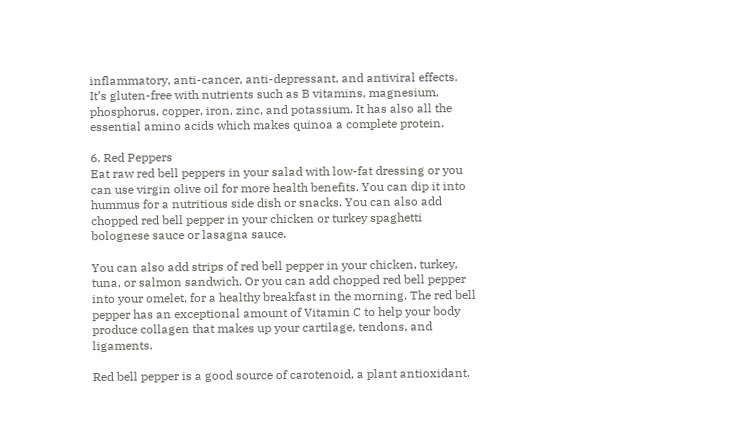inflammatory, anti-cancer, anti-depressant, and antiviral effects. It’s gluten-free with nutrients such as B vitamins, magnesium, phosphorus, copper, iron, zinc, and potassium. It has also all the essential amino acids which makes quinoa a complete protein.

6. Red Peppers
Eat raw red bell peppers in your salad with low-fat dressing or you can use virgin olive oil for more health benefits. You can dip it into hummus for a nutritious side dish or snacks. You can also add chopped red bell pepper in your chicken or turkey spaghetti bolognese sauce or lasagna sauce.

You can also add strips of red bell pepper in your chicken, turkey, tuna, or salmon sandwich. Or you can add chopped red bell pepper into your omelet, for a healthy breakfast in the morning. The red bell pepper has an exceptional amount of Vitamin C to help your body produce collagen that makes up your cartilage, tendons, and ligaments.

Red bell pepper is a good source of carotenoid, a plant antioxidant.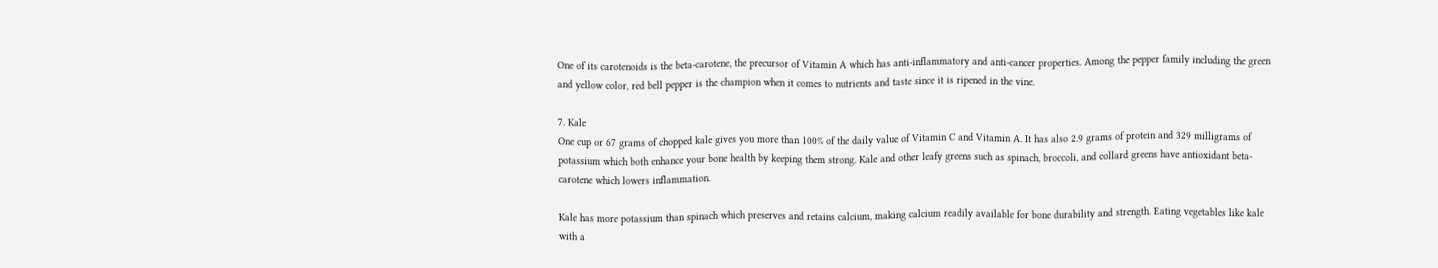One of its carotenoids is the beta-carotene, the precursor of Vitamin A which has anti-inflammatory and anti-cancer properties. Among the pepper family including the green and yellow color, red bell pepper is the champion when it comes to nutrients and taste since it is ripened in the vine.

7. Kale
One cup or 67 grams of chopped kale gives you more than 100% of the daily value of Vitamin C and Vitamin A. It has also 2.9 grams of protein and 329 milligrams of potassium which both enhance your bone health by keeping them strong. Kale and other leafy greens such as spinach, broccoli, and collard greens have antioxidant beta-carotene which lowers inflammation.

Kale has more potassium than spinach which preserves and retains calcium, making calcium readily available for bone durability and strength. Eating vegetables like kale with a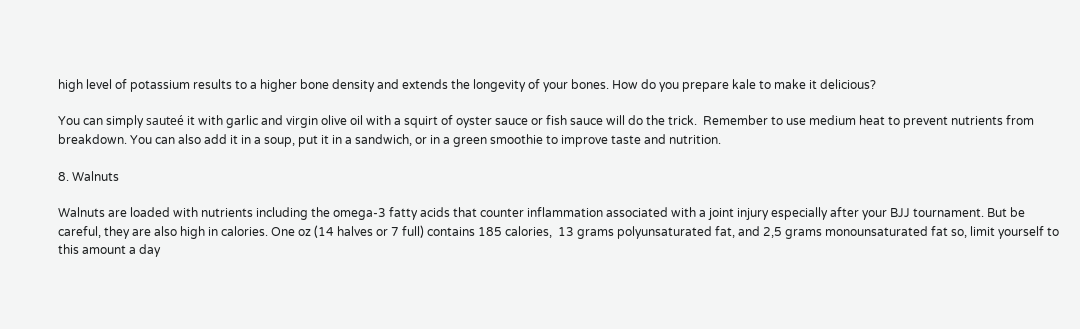high level of potassium results to a higher bone density and extends the longevity of your bones. How do you prepare kale to make it delicious?

You can simply sauteé it with garlic and virgin olive oil with a squirt of oyster sauce or fish sauce will do the trick.  Remember to use medium heat to prevent nutrients from breakdown. You can also add it in a soup, put it in a sandwich, or in a green smoothie to improve taste and nutrition.

8. Walnuts

Walnuts are loaded with nutrients including the omega-3 fatty acids that counter inflammation associated with a joint injury especially after your BJJ tournament. But be careful, they are also high in calories. One oz (14 halves or 7 full) contains 185 calories,  13 grams polyunsaturated fat, and 2,5 grams monounsaturated fat so, limit yourself to this amount a day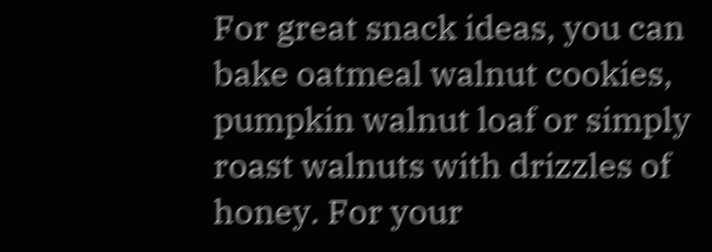For great snack ideas, you can bake oatmeal walnut cookies, pumpkin walnut loaf or simply roast walnuts with drizzles of honey. For your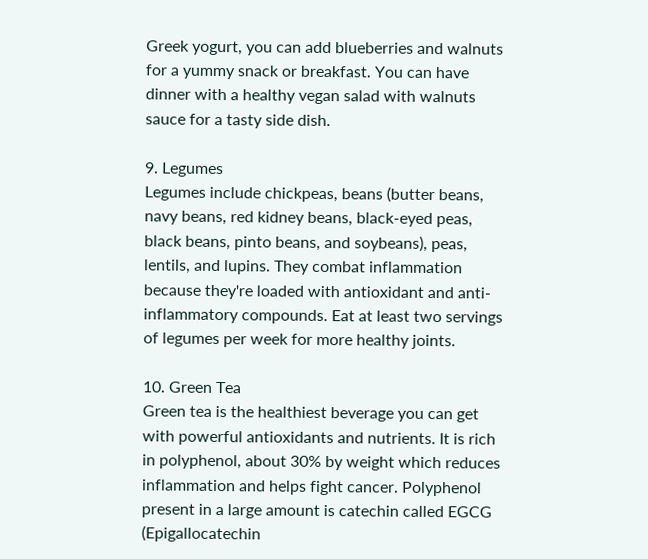Greek yogurt, you can add blueberries and walnuts for a yummy snack or breakfast. You can have dinner with a healthy vegan salad with walnuts sauce for a tasty side dish.

9. Legumes
Legumes include chickpeas, beans (butter beans, navy beans, red kidney beans, black-eyed peas, black beans, pinto beans, and soybeans), peas, lentils, and lupins. They combat inflammation because they're loaded with antioxidant and anti-inflammatory compounds. Eat at least two servings of legumes per week for more healthy joints.

10. Green Tea
Green tea is the healthiest beverage you can get with powerful antioxidants and nutrients. It is rich in polyphenol, about 30% by weight which reduces inflammation and helps fight cancer. Polyphenol present in a large amount is catechin called EGCG (Epigallocatechin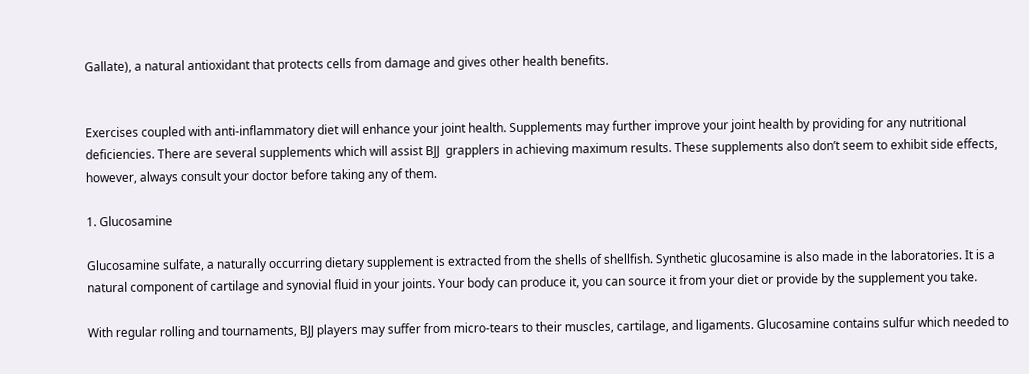Gallate), a natural antioxidant that protects cells from damage and gives other health benefits.


Exercises coupled with anti-inflammatory diet will enhance your joint health. Supplements may further improve your joint health by providing for any nutritional deficiencies. There are several supplements which will assist BJJ  grapplers in achieving maximum results. These supplements also don’t seem to exhibit side effects, however, always consult your doctor before taking any of them.

1. Glucosamine

Glucosamine sulfate, a naturally occurring dietary supplement is extracted from the shells of shellfish. Synthetic glucosamine is also made in the laboratories. It is a natural component of cartilage and synovial fluid in your joints. Your body can produce it, you can source it from your diet or provide by the supplement you take.

With regular rolling and tournaments, BJJ players may suffer from micro-tears to their muscles, cartilage, and ligaments. Glucosamine contains sulfur which needed to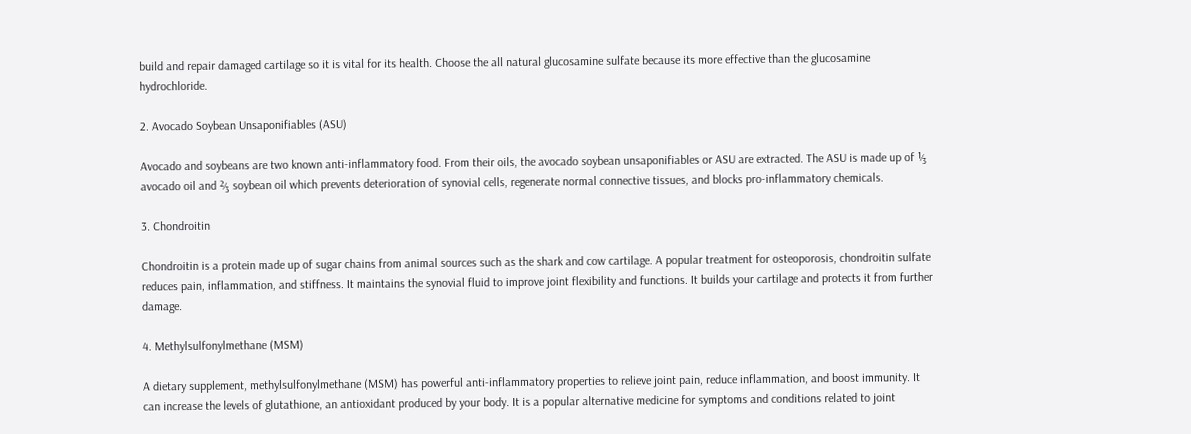build and repair damaged cartilage so it is vital for its health. Choose the all natural glucosamine sulfate because its more effective than the glucosamine hydrochloride.

2. Avocado Soybean Unsaponifiables (ASU)

Avocado and soybeans are two known anti-inflammatory food. From their oils, the avocado soybean unsaponifiables or ASU are extracted. The ASU is made up of ⅓ avocado oil and ⅔ soybean oil which prevents deterioration of synovial cells, regenerate normal connective tissues, and blocks pro-inflammatory chemicals.

3. Chondroitin

Chondroitin is a protein made up of sugar chains from animal sources such as the shark and cow cartilage. A popular treatment for osteoporosis, chondroitin sulfate reduces pain, inflammation, and stiffness. It maintains the synovial fluid to improve joint flexibility and functions. It builds your cartilage and protects it from further damage.

4. Methylsulfonylmethane (MSM)

A dietary supplement, methylsulfonylmethane (MSM) has powerful anti-inflammatory properties to relieve joint pain, reduce inflammation, and boost immunity. It can increase the levels of glutathione, an antioxidant produced by your body. It is a popular alternative medicine for symptoms and conditions related to joint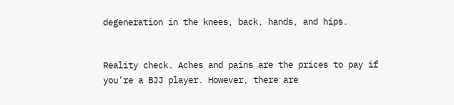degeneration in the knees, back, hands, and hips.


Reality check. Aches and pains are the prices to pay if you’re a BJJ player. However, there are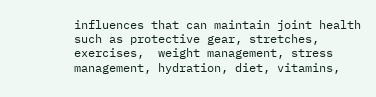influences that can maintain joint health such as protective gear, stretches, exercises,  weight management, stress management, hydration, diet, vitamins,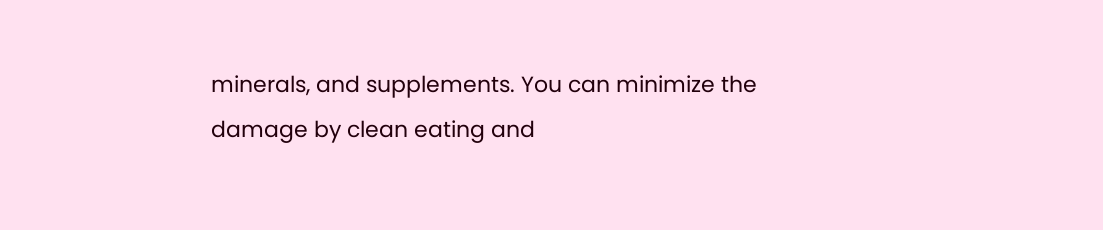minerals, and supplements. You can minimize the damage by clean eating and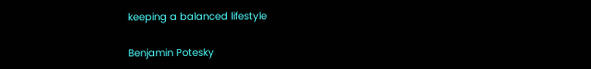keeping a balanced lifestyle

Benjamin Potesky